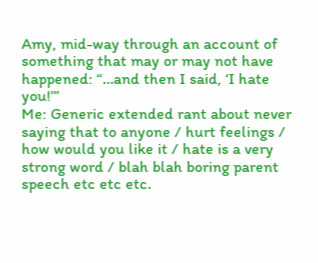Amy, mid-way through an account of something that may or may not have happened: “…and then I said, ‘I hate you!’”
Me: Generic extended rant about never saying that to anyone / hurt feelings / how would you like it / hate is a very strong word / blah blah boring parent speech etc etc etc.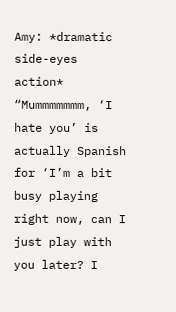Amy: *dramatic side-eyes action* “Mummmmmmm, ‘I hate you’ is actually Spanish for ‘I’m a bit busy playing right now, can I just play with you later? I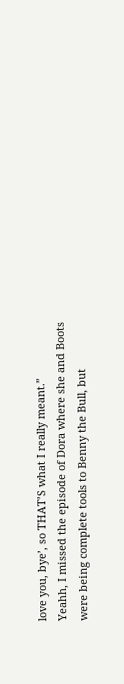love you, bye’, so THAT’S what I really meant.”
Yeahh, I missed the episode of Dora where she and Boots were being complete tools to Benny the Bull, but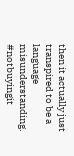then it actually just transpired to be a language misunderstanding. #notbuyingit